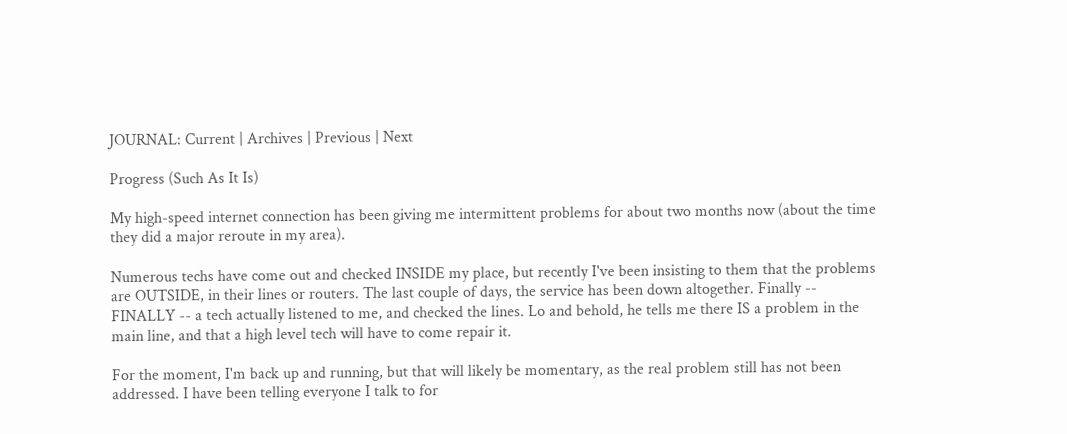JOURNAL: Current | Archives | Previous | Next

Progress (Such As It Is)

My high-speed internet connection has been giving me intermittent problems for about two months now (about the time they did a major reroute in my area).

Numerous techs have come out and checked INSIDE my place, but recently I've been insisting to them that the problems are OUTSIDE, in their lines or routers. The last couple of days, the service has been down altogether. Finally -- FINALLY -- a tech actually listened to me, and checked the lines. Lo and behold, he tells me there IS a problem in the main line, and that a high level tech will have to come repair it.

For the moment, I'm back up and running, but that will likely be momentary, as the real problem still has not been addressed. I have been telling everyone I talk to for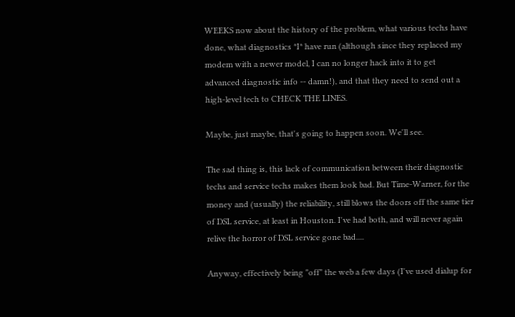WEEKS now about the history of the problem, what various techs have done, what diagnostics *I* have run (although since they replaced my modem with a newer model, I can no longer hack into it to get advanced diagnostic info -- damn!), and that they need to send out a high-level tech to CHECK THE LINES.

Maybe, just maybe, that's going to happen soon. We'll see.

The sad thing is, this lack of communication between their diagnostic techs and service techs makes them look bad. But Time-Warner, for the money and (usually) the reliability, still blows the doors off the same tier of DSL service, at least in Houston. I've had both, and will never again relive the horror of DSL service gone bad....

Anyway, effectively being "off" the web a few days (I've used dialup for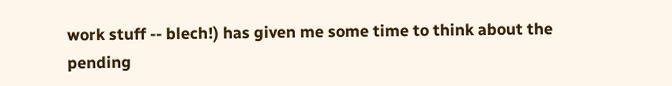work stuff -- blech!) has given me some time to think about the pending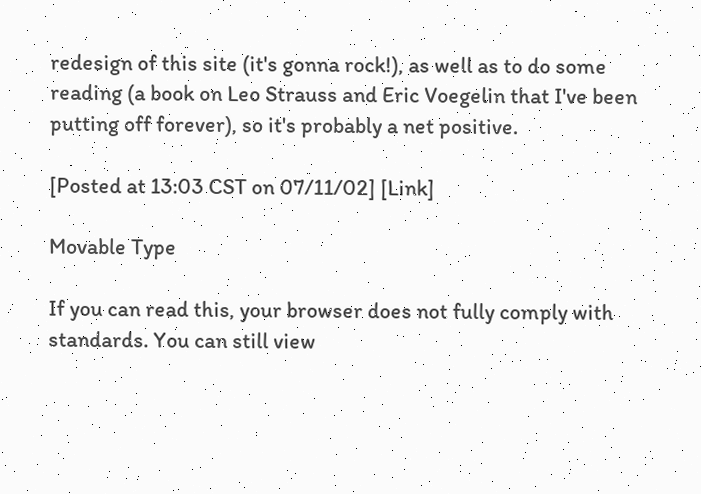redesign of this site (it's gonna rock!), as well as to do some reading (a book on Leo Strauss and Eric Voegelin that I've been putting off forever), so it's probably a net positive.

[Posted at 13:03 CST on 07/11/02] [Link]

Movable Type

If you can read this, your browser does not fully comply with standards. You can still view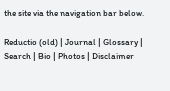the site via the navigation bar below.

Reductio (old) | Journal | Glossary | Search | Bio | Photos | Disclaimer